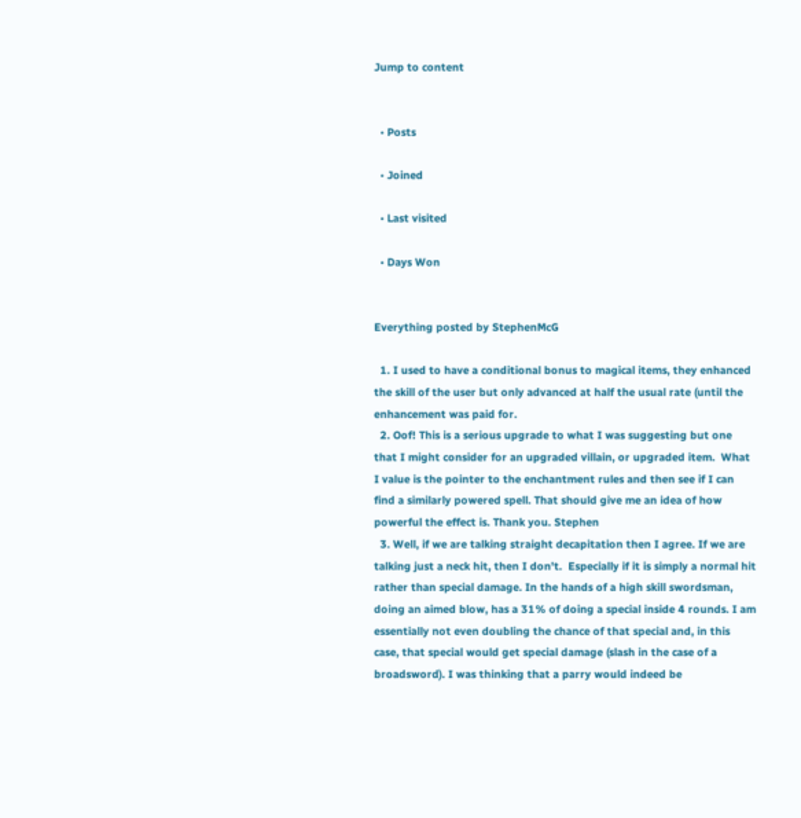Jump to content


  • Posts

  • Joined

  • Last visited

  • Days Won


Everything posted by StephenMcG

  1. I used to have a conditional bonus to magical items, they enhanced the skill of the user but only advanced at half the usual rate (until the enhancement was paid for.
  2. Oof! This is a serious upgrade to what I was suggesting but one that I might consider for an upgraded villain, or upgraded item.  What I value is the pointer to the enchantment rules and then see if I can find a similarly powered spell. That should give me an idea of how powerful the effect is. Thank you. Stephen
  3. Well, if we are talking straight decapitation then I agree. If we are talking just a neck hit, then I don't.  Especially if it is simply a normal hit rather than special damage. In the hands of a high skill swordsman, doing an aimed blow, has a 31% of doing a special inside 4 rounds. I am essentially not even doubling the chance of that special and, in this case, that special would get special damage (slash in the case of a broadsword). I was thinking that a parry would indeed be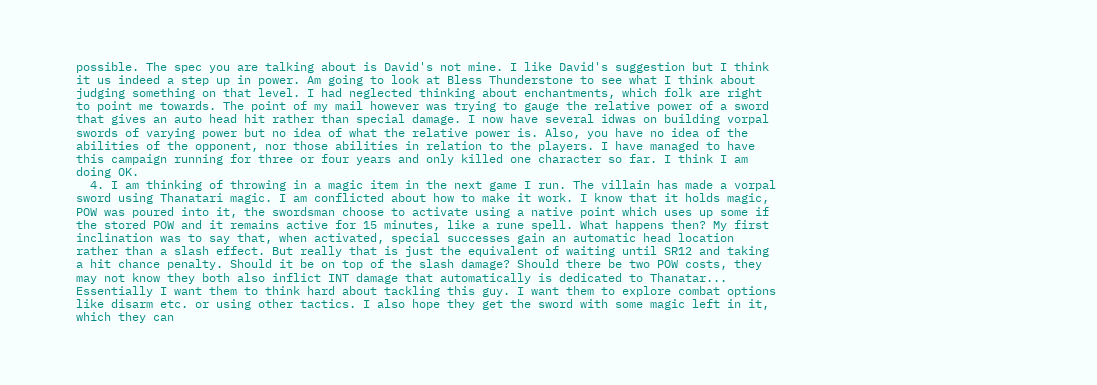possible. The spec you are talking about is David's not mine. I like David's suggestion but I think it us indeed a step up in power. Am going to look at Bless Thunderstone to see what I think about judging something on that level. I had neglected thinking about enchantments, which folk are right to point me towards. The point of my mail however was trying to gauge the relative power of a sword that gives an auto head hit rather than special damage. I now have several idwas on building vorpal swords of varying power but no idea of what the relative power is. Also, you have no idea of the abilities of the opponent, nor those abilities in relation to the players. I have managed to have this campaign running for three or four years and only killed one character so far. I think I am doing OK.
  4. I am thinking of throwing in a magic item in the next game I run. The villain has made a vorpal sword using Thanatari magic. I am conflicted about how to make it work. I know that it holds magic, POW was poured into it, the swordsman choose to activate using a native point which uses up some if the stored POW and it remains active for 15 minutes, like a rune spell. What happens then? My first inclination was to say that, when activated, special successes gain an automatic head location rather than a slash effect. But really that is just the equivalent of waiting until SR12 and taking a hit chance penalty. Should it be on top of the slash damage? Should there be two POW costs, they may not know they both also inflict INT damage that automatically is dedicated to Thanatar... Essentially I want them to think hard about tackling this guy. I want them to explore combat options like disarm etc. or using other tactics. I also hope they get the sword with some magic left in it, which they can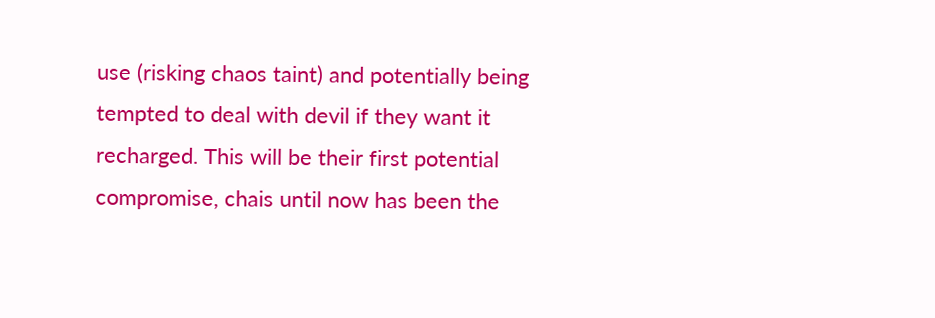use (risking chaos taint) and potentially being tempted to deal with devil if they want it recharged. This will be their first potential compromise, chais until now has been the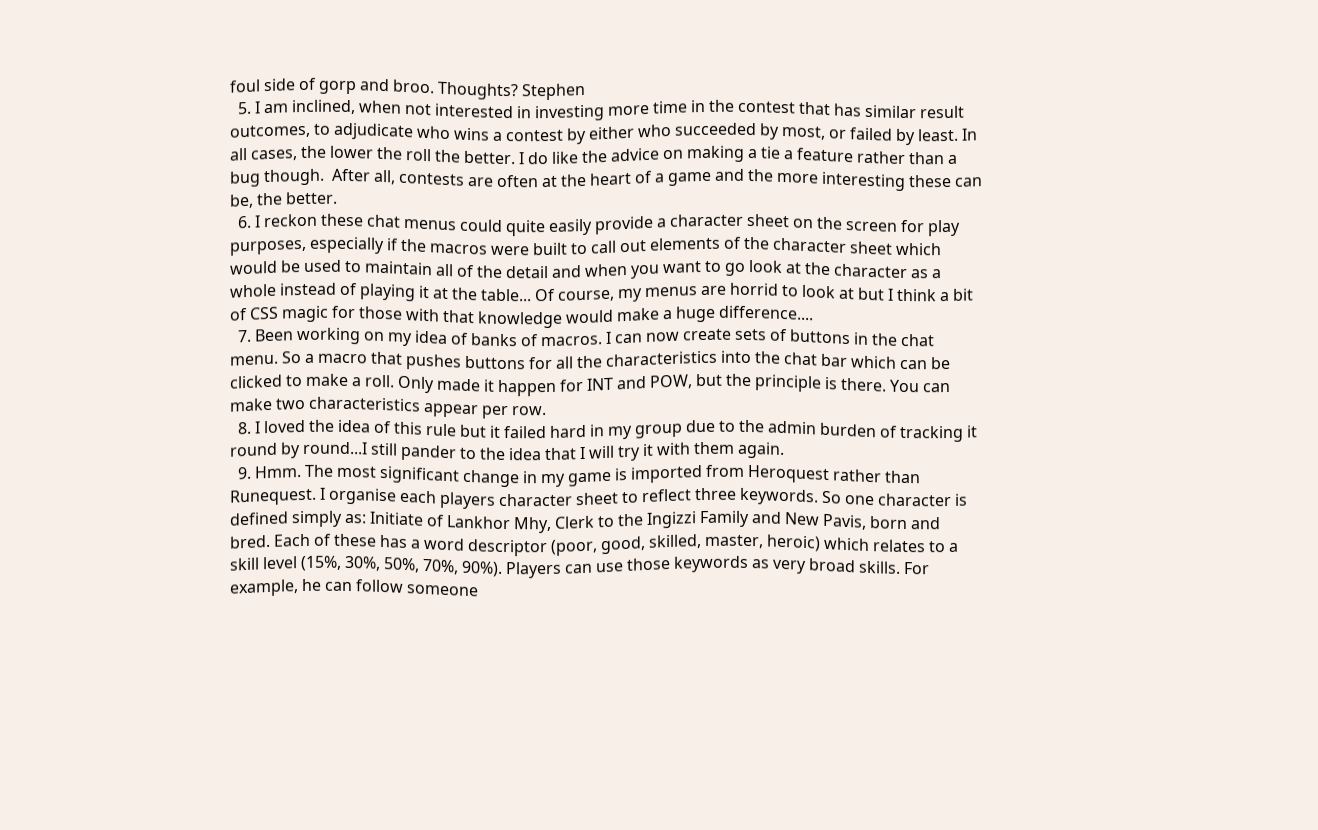foul side of gorp and broo. Thoughts? Stephen
  5. I am inclined, when not interested in investing more time in the contest that has similar result outcomes, to adjudicate who wins a contest by either who succeeded by most, or failed by least. In all cases, the lower the roll the better. I do like the advice on making a tie a feature rather than a bug though.  After all, contests are often at the heart of a game and the more interesting these can be, the better.
  6. I reckon these chat menus could quite easily provide a character sheet on the screen for play purposes, especially if the macros were built to call out elements of the character sheet which would be used to maintain all of the detail and when you want to go look at the character as a whole instead of playing it at the table... Of course, my menus are horrid to look at but I think a bit of CSS magic for those with that knowledge would make a huge difference....
  7. Been working on my idea of banks of macros. I can now create sets of buttons in the chat menu. So a macro that pushes buttons for all the characteristics into the chat bar which can be clicked to make a roll. Only made it happen for INT and POW, but the principle is there. You can make two characteristics appear per row.
  8. I loved the idea of this rule but it failed hard in my group due to the admin burden of tracking it round by round...I still pander to the idea that I will try it with them again.
  9. Hmm. The most significant change in my game is imported from Heroquest rather than Runequest. I organise each players character sheet to reflect three keywords. So one character is defined simply as: Initiate of Lankhor Mhy, Clerk to the Ingizzi Family and New Pavis, born and bred. Each of these has a word descriptor (poor, good, skilled, master, heroic) which relates to a skill level (15%, 30%, 50%, 70%, 90%). Players can use those keywords as very broad skills. For example, he can follow someone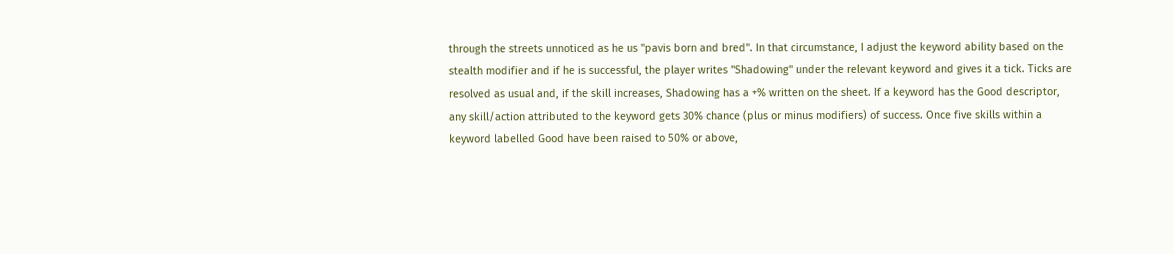through the streets unnoticed as he us "pavis born and bred". In that circumstance, I adjust the keyword ability based on the stealth modifier and if he is successful, the player writes "Shadowing" under the relevant keyword and gives it a tick. Ticks are resolved as usual and, if the skill increases, Shadowing has a +% written on the sheet. If a keyword has the Good descriptor, any skill/action attributed to the keyword gets 30% chance (plus or minus modifiers) of success. Once five skills within a keyword labelled Good have been raised to 50% or above,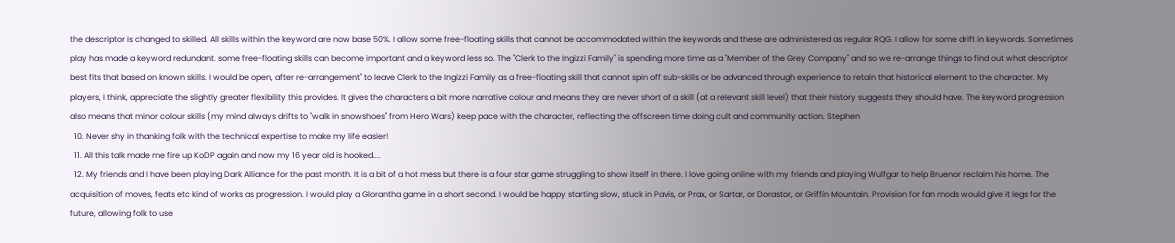the descriptor is changed to skilled. All skills within the keyword are now base 50%. I allow some free-floating skills that cannot be accommodated within the keywords and these are administered as regular RQG. I allow for some drift in keywords. Sometimes play has made a keyword redundant. some free-floating skills can become important and a keyword less so. The "Clerk to the Ingizzi Family" is spending more time as a "Member of the Grey Company" and so we re-arrange things to find out what descriptor best fits that based on known skills. I would be open, after re-arrangement" to leave Clerk to the Ingizzi Family as a free-floating skill that cannot spin off sub-skills or be advanced through experience to retain that historical element to the character. My players, I think, appreciate the slightly greater flexibility this provides. It gives the characters a bit more narrative colour and means they are never short of a skill (at a relevant skill level) that their history suggests they should have. The keyword progression also means that minor colour skills (my mind always drifts to "walk in snowshoes" from Hero Wars) keep pace with the character, reflecting the offscreen time doing cult and community action. Stephen
  10. Never shy in thanking folk with the technical expertise to make my life easier!
  11. All this talk made me fire up KoDP again and now my 16 year old is hooked....
  12. My friends and I have been playing Dark Alliance for the past month. It is a bit of a hot mess but there is a four star game struggling to show itself in there. I love going online with my friends and playing Wulfgar to help Bruenor reclaim his home. The acquisition of moves, feats etc kind of works as progression. I would play a Glorantha game in a short second. I would be happy starting slow, stuck in Pavis, or Prax, or Sartar, or Dorastor, or Griffin Mountain. Provision for fan mods would give it legs for the future, allowing folk to use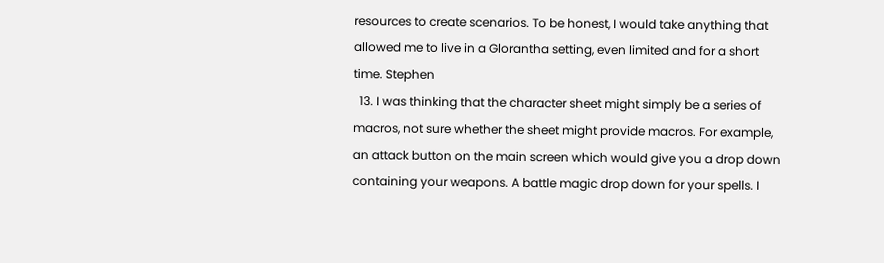resources to create scenarios. To be honest, I would take anything that allowed me to live in a Glorantha setting, even limited and for a short time. Stephen
  13. I was thinking that the character sheet might simply be a series of macros, not sure whether the sheet might provide macros. For example, an attack button on the main screen which would give you a drop down containing your weapons. A battle magic drop down for your spells. I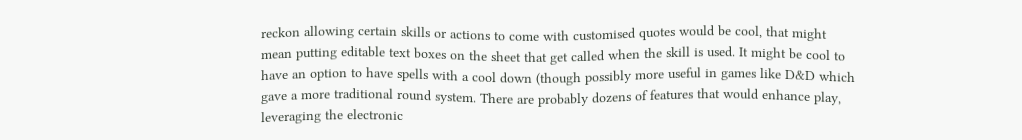reckon allowing certain skills or actions to come with customised quotes would be cool, that might mean putting editable text boxes on the sheet that get called when the skill is used. It might be cool to have an option to have spells with a cool down (though possibly more useful in games like D&D which gave a more traditional round system. There are probably dozens of features that would enhance play, leveraging the electronic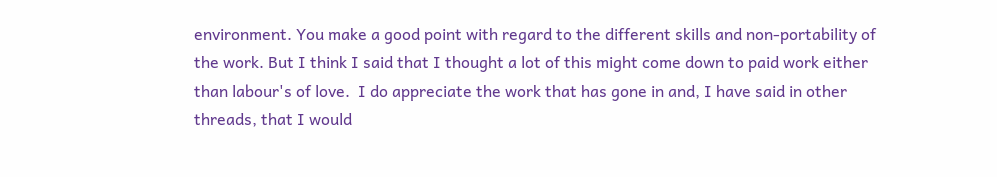environment. You make a good point with regard to the different skills and non-portability of the work. But I think I said that I thought a lot of this might come down to paid work either than labour's of love.  I do appreciate the work that has gone in and, I have said in other threads, that I would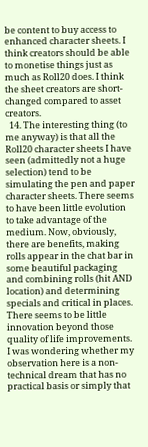be content to buy access to enhanced character sheets. I think creators should be able to monetise things just as much as Roll20 does. I think the sheet creators are short-changed compared to asset creators.
  14. The interesting thing (to me anyway) is that all the Roll20 character sheets I have seen (admittedly not a huge selection) tend to be simulating the pen and paper character sheets. There seems to have been little evolution to take advantage of the medium. Now, obviously, there are benefits, making rolls appear in the chat bar in some beautiful packaging and combining rolls (hit AND location) and determining specials and critical in places. There seems to be little innovation beyond those quality of life improvements. I was wondering whether my observation here is a non-technical dream that has no practical basis or simply that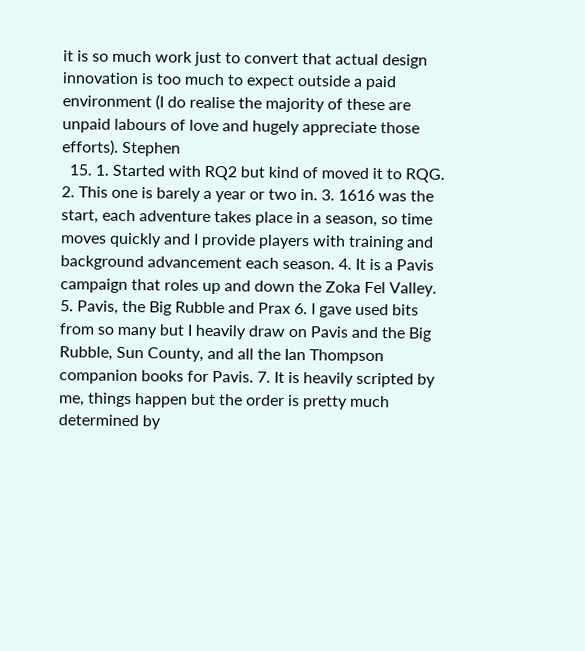it is so much work just to convert that actual design innovation is too much to expect outside a paid environment (I do realise the majority of these are unpaid labours of love and hugely appreciate those efforts). Stephen
  15. 1. Started with RQ2 but kind of moved it to RQG. 2. This one is barely a year or two in. 3. 1616 was the start, each adventure takes place in a season, so time moves quickly and I provide players with training and background advancement each season. 4. It is a Pavis campaign that roles up and down the Zoka Fel Valley. 5. Pavis, the Big Rubble and Prax 6. I gave used bits from so many but I heavily draw on Pavis and the Big Rubble, Sun County, and all the Ian Thompson companion books for Pavis. 7. It is heavily scripted by me, things happen but the order is pretty much determined by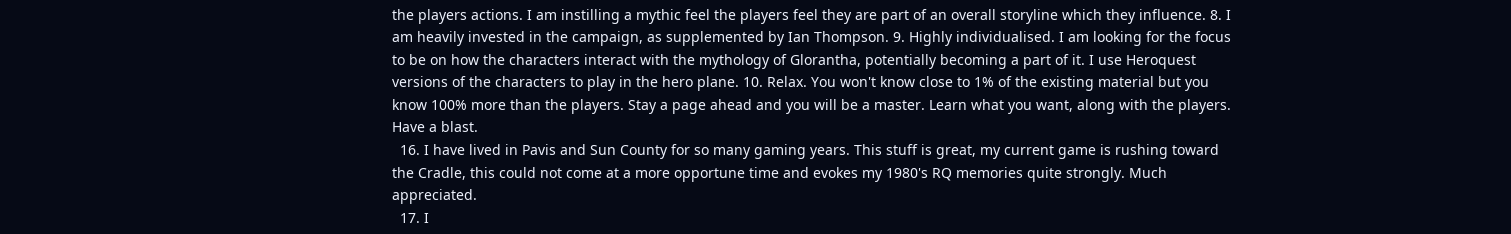the players actions. I am instilling a mythic feel the players feel they are part of an overall storyline which they influence. 8. I am heavily invested in the campaign, as supplemented by Ian Thompson. 9. Highly individualised. I am looking for the focus to be on how the characters interact with the mythology of Glorantha, potentially becoming a part of it. I use Heroquest versions of the characters to play in the hero plane. 10. Relax. You won't know close to 1% of the existing material but you know 100% more than the players. Stay a page ahead and you will be a master. Learn what you want, along with the players. Have a blast.
  16. I have lived in Pavis and Sun County for so many gaming years. This stuff is great, my current game is rushing toward the Cradle, this could not come at a more opportune time and evokes my 1980's RQ memories quite strongly. Much appreciated.
  17. I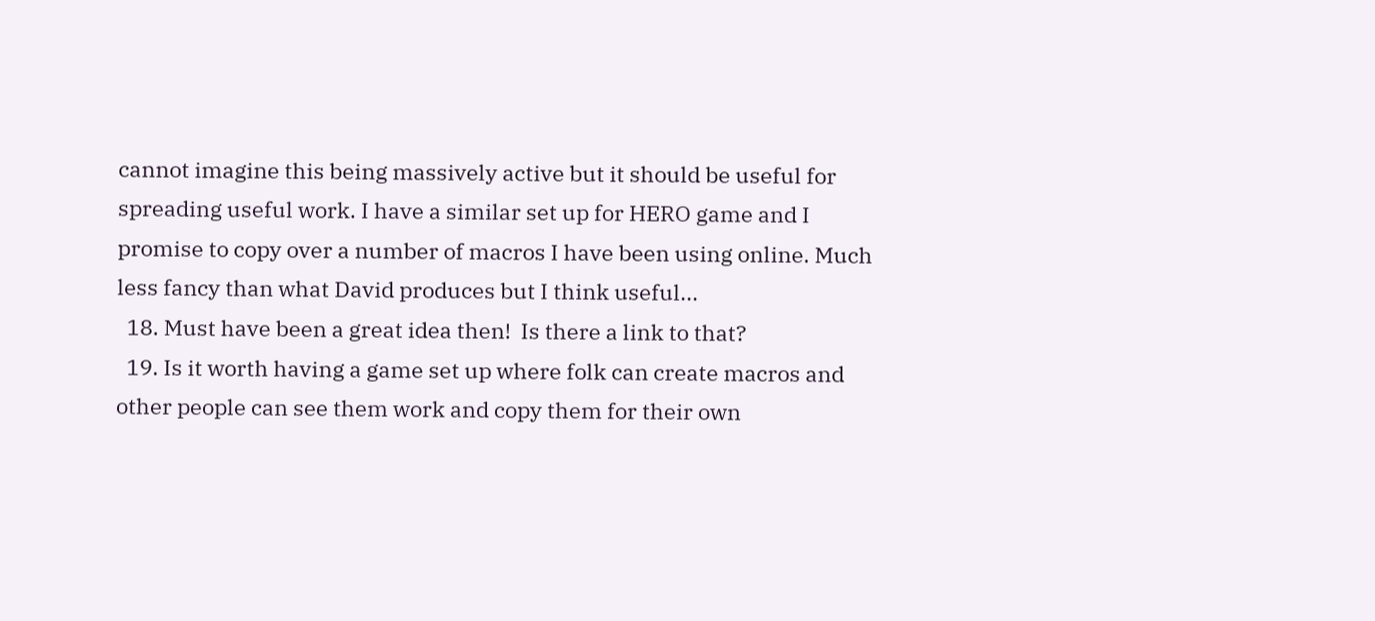cannot imagine this being massively active but it should be useful for spreading useful work. I have a similar set up for HERO game and I promise to copy over a number of macros I have been using online. Much less fancy than what David produces but I think useful...
  18. Must have been a great idea then!  Is there a link to that?
  19. Is it worth having a game set up where folk can create macros and other people can see them work and copy them for their own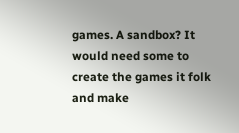games. A sandbox? It would need some to create the games it folk and make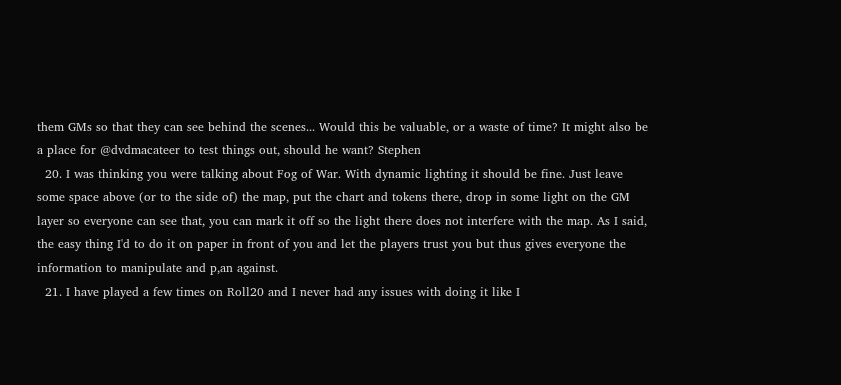them GMs so that they can see behind the scenes... Would this be valuable, or a waste of time? It might also be a place for @dvdmacateer to test things out, should he want? Stephen
  20. I was thinking you were talking about Fog of War. With dynamic lighting it should be fine. Just leave some space above (or to the side of) the map, put the chart and tokens there, drop in some light on the GM layer so everyone can see that, you can mark it off so the light there does not interfere with the map. As I said, the easy thing I'd to do it on paper in front of you and let the players trust you but thus gives everyone the information to manipulate and p,an against.
  21. I have played a few times on Roll20 and I never had any issues with doing it like I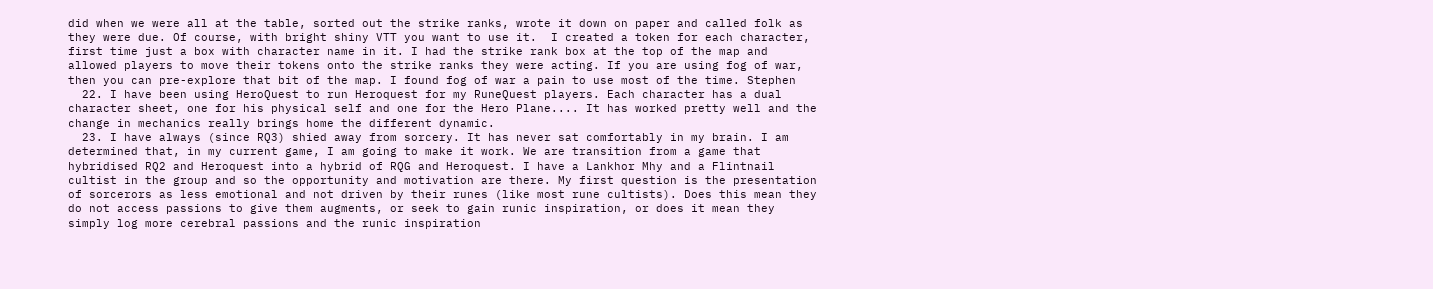did when we were all at the table, sorted out the strike ranks, wrote it down on paper and called folk as they were due. Of course, with bright shiny VTT you want to use it.  I created a token for each character, first time just a box with character name in it. I had the strike rank box at the top of the map and allowed players to move their tokens onto the strike ranks they were acting. If you are using fog of war, then you can pre-explore that bit of the map. I found fog of war a pain to use most of the time. Stephen
  22. I have been using HeroQuest to run Heroquest for my RuneQuest players. Each character has a dual character sheet, one for his physical self and one for the Hero Plane.... It has worked pretty well and the change in mechanics really brings home the different dynamic.
  23. I have always (since RQ3) shied away from sorcery. It has never sat comfortably in my brain. I am determined that, in my current game, I am going to make it work. We are transition from a game that hybridised RQ2 and Heroquest into a hybrid of RQG and Heroquest. I have a Lankhor Mhy and a Flintnail cultist in the group and so the opportunity and motivation are there. My first question is the presentation of sorcerors as less emotional and not driven by their runes (like most rune cultists). Does this mean they do not access passions to give them augments, or seek to gain runic inspiration, or does it mean they simply log more cerebral passions and the runic inspiration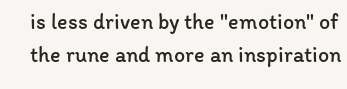is less driven by the "emotion" of the rune and more an inspiration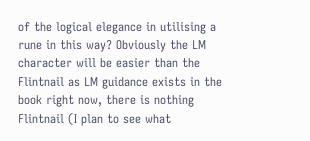of the logical elegance in utilising a rune in this way? Obviously the LM character will be easier than the Flintnail as LM guidance exists in the book right now, there is nothing Flintnail (I plan to see what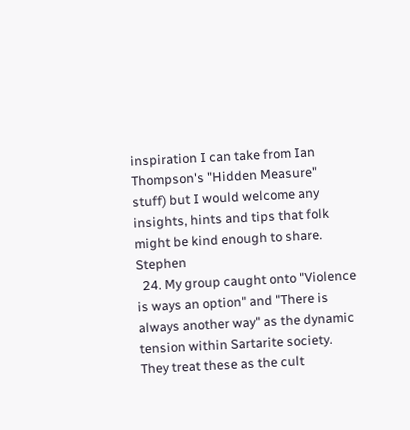inspiration I can take from Ian Thompson's "Hidden Measure" stuff) but I would welcome any insights, hints and tips that folk might be kind enough to share. Stephen
  24. My group caught onto "Violence is ways an option" and "There is always another way" as the dynamic tension within Sartarite society. They treat these as the cult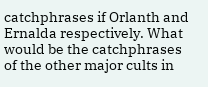catchphrases if Orlanth and Ernalda respectively. What would be the catchphrases of the other major cults in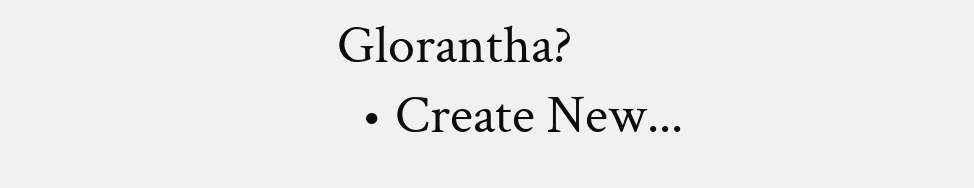Glorantha?
  • Create New...